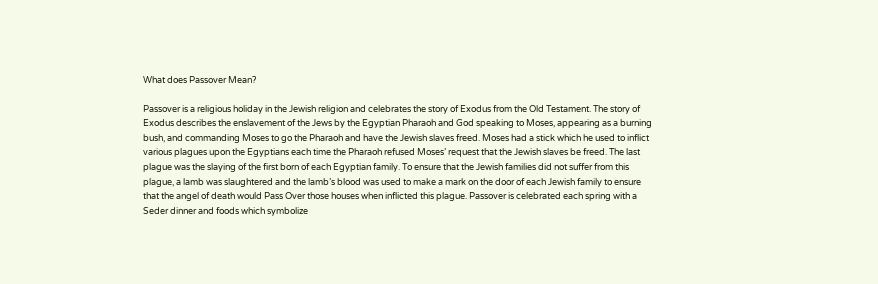What does Passover Mean?

Passover is a religious holiday in the Jewish religion and celebrates the story of Exodus from the Old Testament. The story of Exodus describes the enslavement of the Jews by the Egyptian Pharaoh and God speaking to Moses, appearing as a burning bush, and commanding Moses to go the Pharaoh and have the Jewish slaves freed. Moses had a stick which he used to inflict various plagues upon the Egyptians each time the Pharaoh refused Moses’ request that the Jewish slaves be freed. The last plague was the slaying of the first born of each Egyptian family. To ensure that the Jewish families did not suffer from this plague, a lamb was slaughtered and the lamb’s blood was used to make a mark on the door of each Jewish family to ensure that the angel of death would Pass Over those houses when inflicted this plague. Passover is celebrated each spring with a Seder dinner and foods which symbolize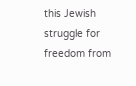this Jewish struggle for freedom from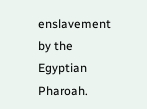enslavement by the Egyptian Pharoah.